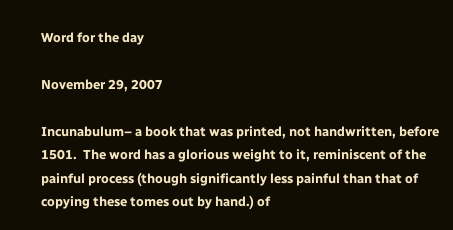Word for the day

November 29, 2007

Incunabulum– a book that was printed, not handwritten, before 1501.  The word has a glorious weight to it, reminiscent of the painful process (though significantly less painful than that of copying these tomes out by hand.) of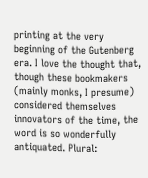printing at the very beginning of the Gutenberg era. I love the thought that, though these bookmakers (mainly monks, I presume) considered themselves innovators of the time, the word is so wonderfully antiquated. Plural: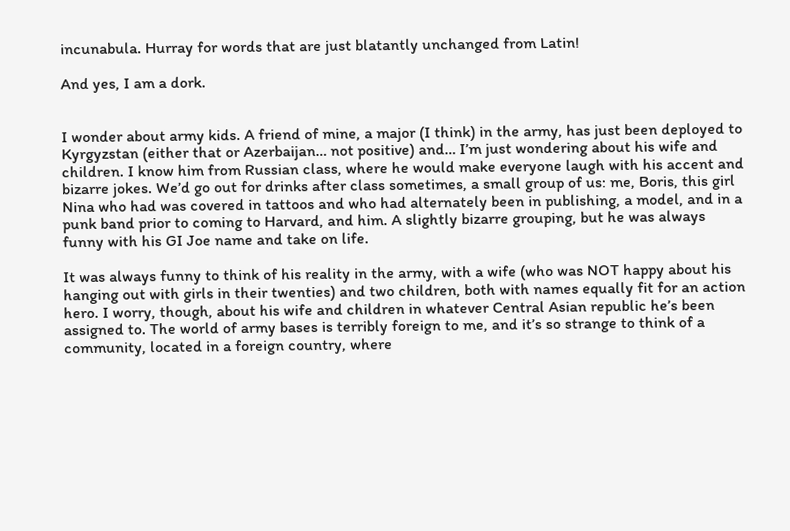incunabula. Hurray for words that are just blatantly unchanged from Latin!

And yes, I am a dork.


I wonder about army kids. A friend of mine, a major (I think) in the army, has just been deployed to Kyrgyzstan (either that or Azerbaijan… not positive) and… I’m just wondering about his wife and children. I know him from Russian class, where he would make everyone laugh with his accent and bizarre jokes. We’d go out for drinks after class sometimes, a small group of us: me, Boris, this girl Nina who had was covered in tattoos and who had alternately been in publishing, a model, and in a punk band prior to coming to Harvard, and him. A slightly bizarre grouping, but he was always funny with his GI Joe name and take on life.

It was always funny to think of his reality in the army, with a wife (who was NOT happy about his hanging out with girls in their twenties) and two children, both with names equally fit for an action hero. I worry, though, about his wife and children in whatever Central Asian republic he’s been assigned to. The world of army bases is terribly foreign to me, and it’s so strange to think of a community, located in a foreign country, where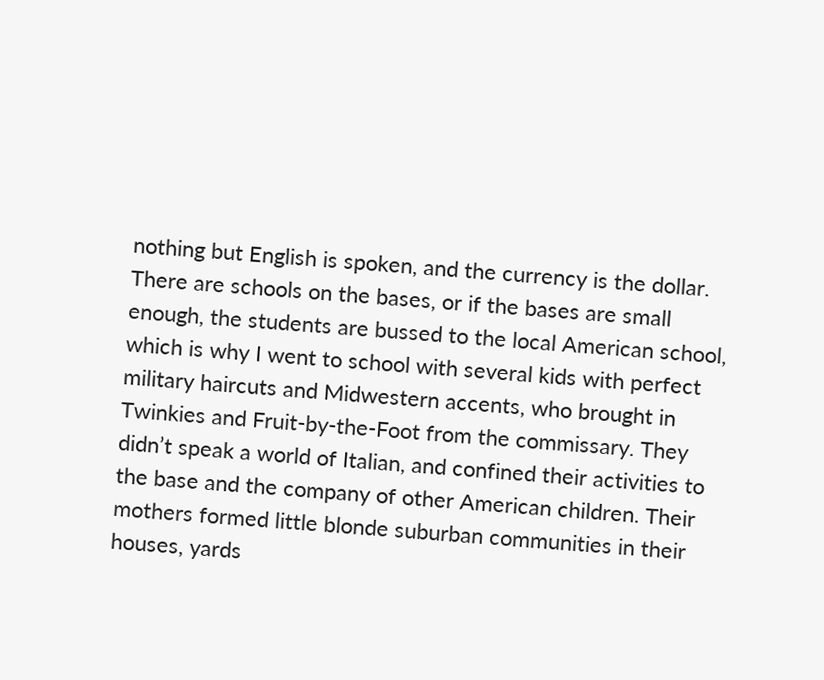nothing but English is spoken, and the currency is the dollar. There are schools on the bases, or if the bases are small enough, the students are bussed to the local American school, which is why I went to school with several kids with perfect military haircuts and Midwestern accents, who brought in Twinkies and Fruit-by-the-Foot from the commissary. They didn’t speak a world of Italian, and confined their activities to the base and the company of other American children. Their mothers formed little blonde suburban communities in their houses, yards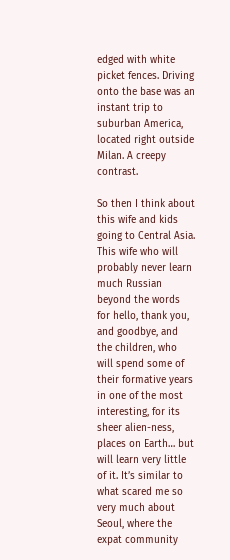edged with white picket fences. Driving onto the base was an instant trip to suburban America, located right outside Milan. A creepy contrast.

So then I think about this wife and kids going to Central Asia. This wife who will probably never learn much Russian beyond the words for hello, thank you, and goodbye, and the children, who will spend some of their formative years in one of the most interesting, for its sheer alien-ness, places on Earth… but will learn very little of it. It’s similar to what scared me so very much about Seoul, where the expat community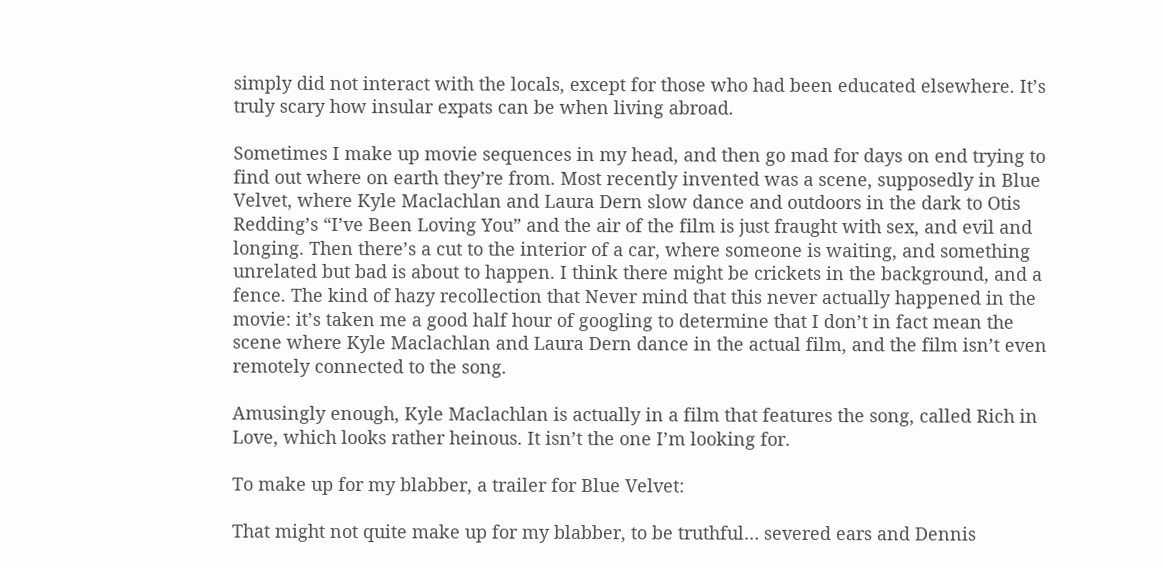simply did not interact with the locals, except for those who had been educated elsewhere. It’s truly scary how insular expats can be when living abroad.

Sometimes I make up movie sequences in my head, and then go mad for days on end trying to find out where on earth they’re from. Most recently invented was a scene, supposedly in Blue Velvet, where Kyle Maclachlan and Laura Dern slow dance and outdoors in the dark to Otis Redding’s “I’ve Been Loving You” and the air of the film is just fraught with sex, and evil and longing. Then there’s a cut to the interior of a car, where someone is waiting, and something unrelated but bad is about to happen. I think there might be crickets in the background, and a fence. The kind of hazy recollection that Never mind that this never actually happened in the movie: it’s taken me a good half hour of googling to determine that I don’t in fact mean the scene where Kyle Maclachlan and Laura Dern dance in the actual film, and the film isn’t even remotely connected to the song.

Amusingly enough, Kyle Maclachlan is actually in a film that features the song, called Rich in Love, which looks rather heinous. It isn’t the one I’m looking for.

To make up for my blabber, a trailer for Blue Velvet:

That might not quite make up for my blabber, to be truthful… severed ears and Dennis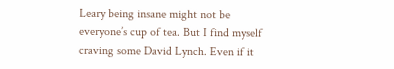Leary being insane might not be everyone’s cup of tea. But I find myself craving some David Lynch. Even if it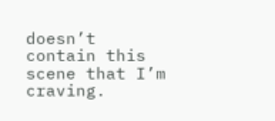doesn’t contain this scene that I’m craving.